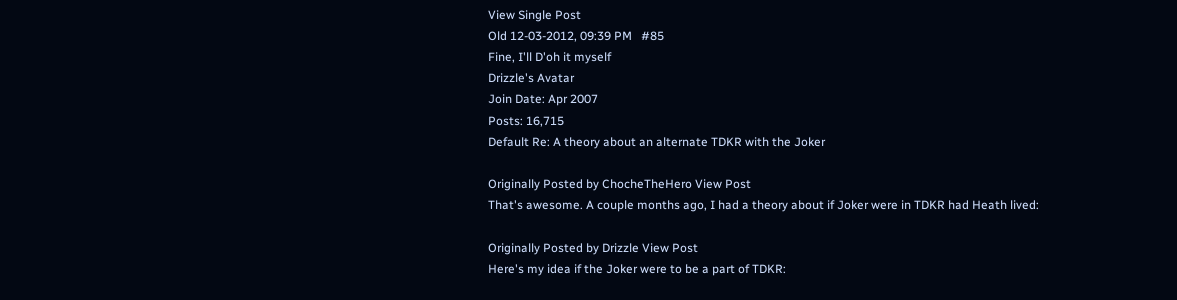View Single Post
Old 12-03-2012, 09:39 PM   #85
Fine, I'll D'oh it myself
Drizzle's Avatar
Join Date: Apr 2007
Posts: 16,715
Default Re: A theory about an alternate TDKR with the Joker

Originally Posted by ChocheTheHero View Post
That's awesome. A couple months ago, I had a theory about if Joker were in TDKR had Heath lived:

Originally Posted by Drizzle View Post
Here's my idea if the Joker were to be a part of TDKR: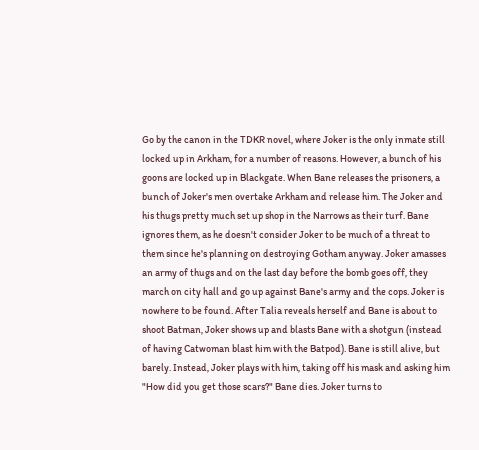Go by the canon in the TDKR novel, where Joker is the only inmate still locked up in Arkham, for a number of reasons. However, a bunch of his goons are locked up in Blackgate. When Bane releases the prisoners, a bunch of Joker's men overtake Arkham and release him. The Joker and his thugs pretty much set up shop in the Narrows as their turf. Bane ignores them, as he doesn't consider Joker to be much of a threat to them since he's planning on destroying Gotham anyway. Joker amasses an army of thugs and on the last day before the bomb goes off, they march on city hall and go up against Bane's army and the cops. Joker is nowhere to be found. After Talia reveals herself and Bane is about to shoot Batman, Joker shows up and blasts Bane with a shotgun (instead of having Catwoman blast him with the Batpod). Bane is still alive, but barely. Instead, Joker plays with him, taking off his mask and asking him "How did you get those scars?" Bane dies. Joker turns to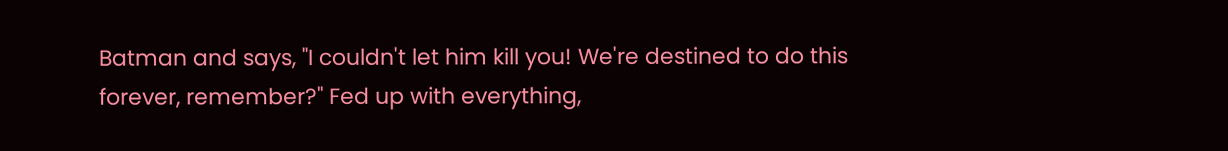Batman and says, "I couldn't let him kill you! We're destined to do this forever, remember?" Fed up with everything,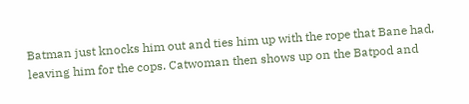Batman just knocks him out and ties him up with the rope that Bane had, leaving him for the cops. Catwoman then shows up on the Batpod and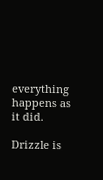everything happens as it did.

Drizzle is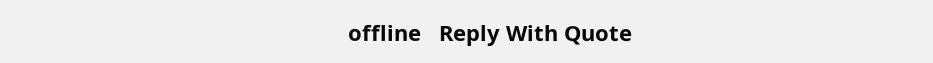offline   Reply With Quote